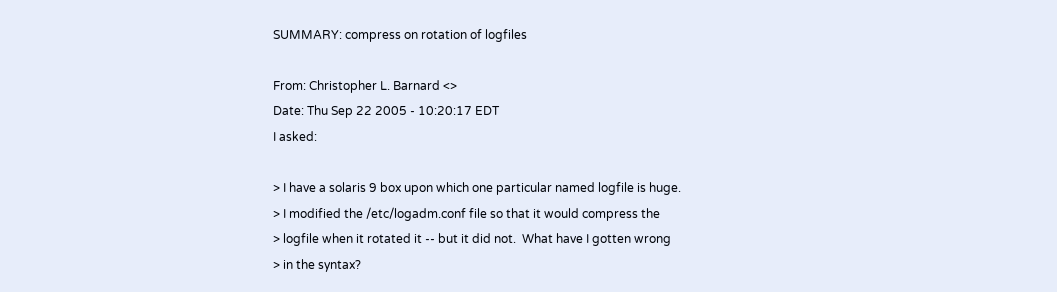SUMMARY: compress on rotation of logfiles

From: Christopher L. Barnard <>
Date: Thu Sep 22 2005 - 10:20:17 EDT
I asked:

> I have a solaris 9 box upon which one particular named logfile is huge.
> I modified the /etc/logadm.conf file so that it would compress the
> logfile when it rotated it -- but it did not.  What have I gotten wrong
> in the syntax?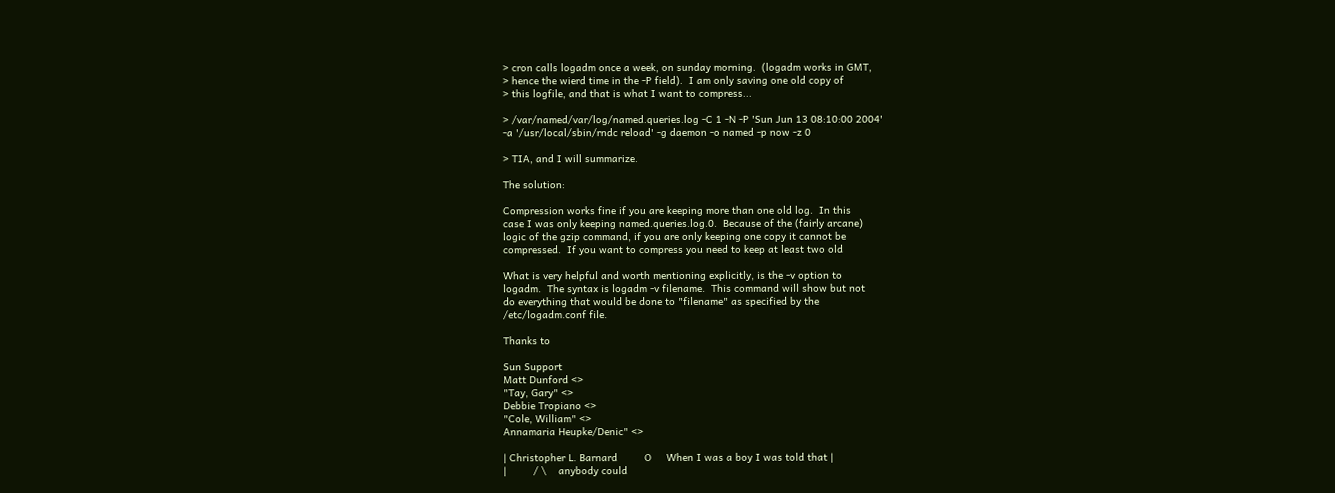> cron calls logadm once a week, on sunday morning.  (logadm works in GMT,
> hence the wierd time in the -P field).  I am only saving one old copy of
> this logfile, and that is what I want to compress...

> /var/named/var/log/named.queries.log -C 1 -N -P 'Sun Jun 13 08:10:00 2004'
-a '/usr/local/sbin/rndc reload' -g daemon -o named -p now -z 0

> TIA, and I will summarize.

The solution:

Compression works fine if you are keeping more than one old log.  In this
case I was only keeping named.queries.log.0.  Because of the (fairly arcane)
logic of the gzip command, if you are only keeping one copy it cannot be
compressed.  If you want to compress you need to keep at least two old

What is very helpful and worth mentioning explicitly, is the -v option to
logadm.  The syntax is logadm -v filename.  This command will show but not
do everything that would be done to "filename" as specified by the
/etc/logadm.conf file.

Thanks to

Sun Support
Matt Dunford <>
"Tay, Gary" <>
Debbie Tropiano <>
"Cole, William" <>
Annamaria Heupke/Denic" <>

| Christopher L. Barnard         O     When I was a boy I was told that |
|         / \    anybody could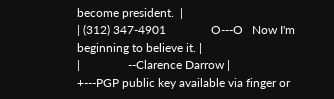become president.  |
| (312) 347-4901               O---O   Now I'm beginning to believe it. |
|                --Clarence Darrow |
+---PGP public key available via finger or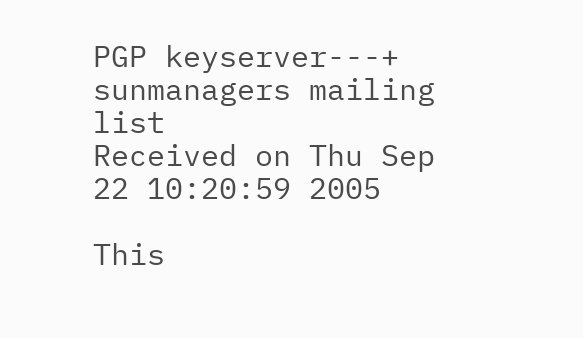PGP keyserver---+
sunmanagers mailing list
Received on Thu Sep 22 10:20:59 2005

This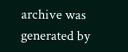archive was generated by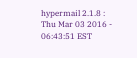hypermail 2.1.8 : Thu Mar 03 2016 - 06:43:51 EST